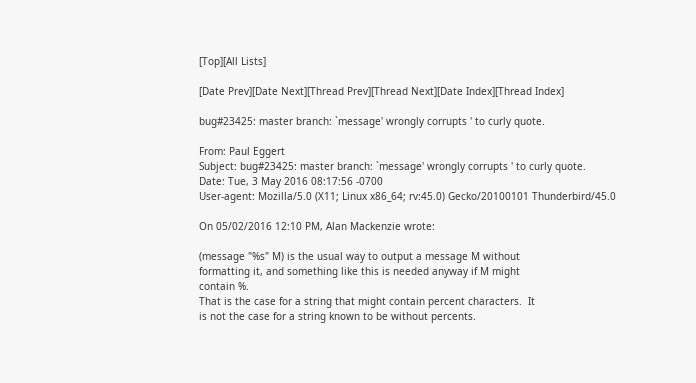[Top][All Lists]

[Date Prev][Date Next][Thread Prev][Thread Next][Date Index][Thread Index]

bug#23425: master branch: `message' wrongly corrupts ' to curly quote.

From: Paul Eggert
Subject: bug#23425: master branch: `message' wrongly corrupts ' to curly quote.
Date: Tue, 3 May 2016 08:17:56 -0700
User-agent: Mozilla/5.0 (X11; Linux x86_64; rv:45.0) Gecko/20100101 Thunderbird/45.0

On 05/02/2016 12:10 PM, Alan Mackenzie wrote:

(message "%s" M) is the usual way to output a message M without
formatting it, and something like this is needed anyway if M might
contain %.
That is the case for a string that might contain percent characters.  It
is not the case for a string known to be without percents.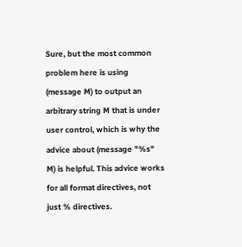Sure, but the most common problem here is using (message M) to output an arbitrary string M that is under user control, which is why the advice about (message "%s" M) is helpful. This advice works for all format directives, not just % directives.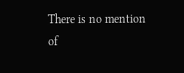There is no mention of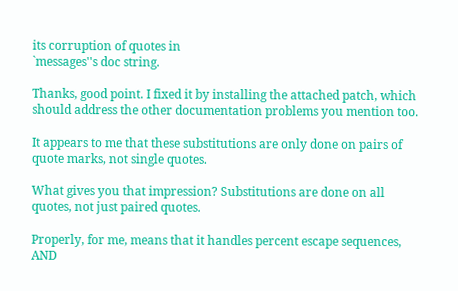its corruption of quotes in
`messages''s doc string.

Thanks, good point. I fixed it by installing the attached patch, which should address the other documentation problems you mention too.

It appears to me that these substitutions are only done on pairs of
quote marks, not single quotes.

What gives you that impression? Substitutions are done on all quotes, not just paired quotes.

Properly, for me, means that it handles percent escape sequences, AND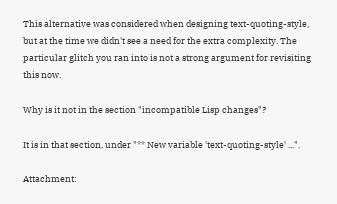This alternative was considered when designing text-quoting-style, but at the time we didn't see a need for the extra complexity. The particular glitch you ran into is not a strong argument for revisiting this now.

Why is it not in the section "incompatible Lisp changes"?

It is in that section, under "** New variable 'text-quoting-style' ...".

Attachment: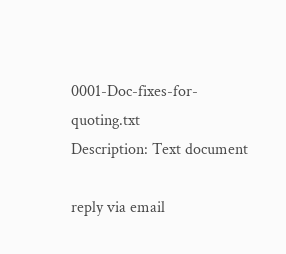0001-Doc-fixes-for-quoting.txt
Description: Text document

reply via email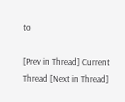to

[Prev in Thread] Current Thread [Next in Thread]